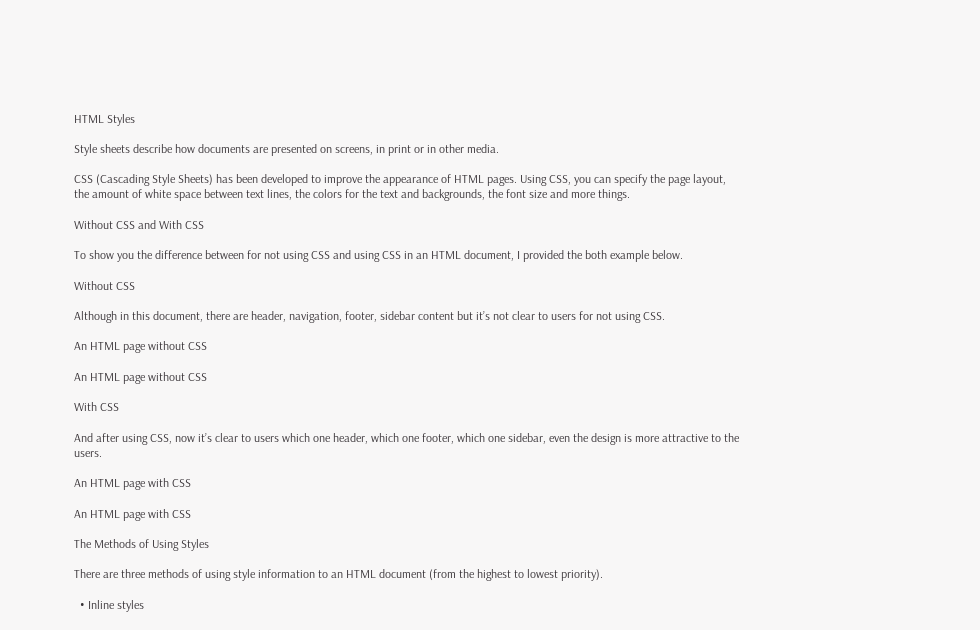HTML Styles

Style sheets describe how documents are presented on screens, in print or in other media.

CSS (Cascading Style Sheets) has been developed to improve the appearance of HTML pages. Using CSS, you can specify the page layout, the amount of white space between text lines, the colors for the text and backgrounds, the font size and more things.

Without CSS and With CSS

To show you the difference between for not using CSS and using CSS in an HTML document, I provided the both example below.

Without CSS

Although in this document, there are header, navigation, footer, sidebar content but it’s not clear to users for not using CSS.

An HTML page without CSS

An HTML page without CSS

With CSS

And after using CSS, now it’s clear to users which one header, which one footer, which one sidebar, even the design is more attractive to the users.

An HTML page with CSS

An HTML page with CSS

The Methods of Using Styles

There are three methods of using style information to an HTML document (from the highest to lowest priority).

  • Inline styles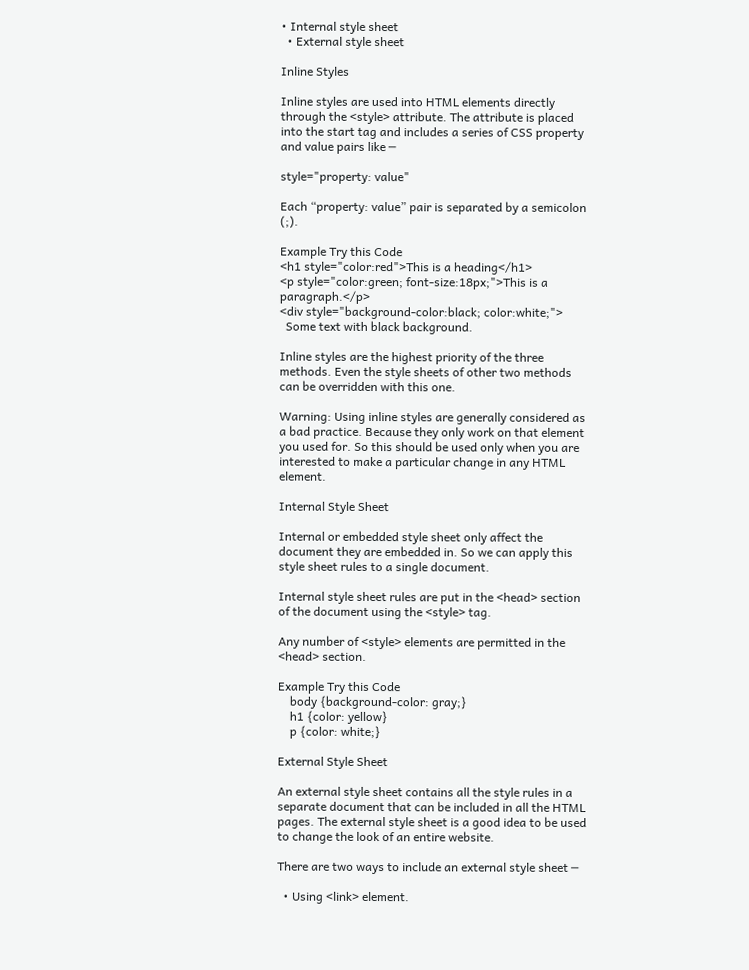• Internal style sheet
  • External style sheet

Inline Styles

Inline styles are used into HTML elements directly through the <style> attribute. The attribute is placed into the start tag and includes a series of CSS property and value pairs like ─

style="property: value"

Each “property: value” pair is separated by a semicolon (;).

Example Try this Code
<h1 style="color:red">This is a heading</h1>
<p style="color:green; font-size:18px;">This is a paragraph.</p>
<div style="background-color:black; color:white;">
  Some text with black background.

Inline styles are the highest priority of the three methods. Even the style sheets of other two methods can be overridden with this one.

Warning: Using inline styles are generally considered as a bad practice. Because they only work on that element you used for. So this should be used only when you are interested to make a particular change in any HTML element.

Internal Style Sheet

Internal or embedded style sheet only affect the document they are embedded in. So we can apply this style sheet rules to a single document.

Internal style sheet rules are put in the <head> section of the document using the <style> tag.

Any number of <style> elements are permitted in the <head> section.

Example Try this Code
    body {background-color: gray;}
    h1 {color: yellow}
    p {color: white;}

External Style Sheet

An external style sheet contains all the style rules in a separate document that can be included in all the HTML pages. The external style sheet is a good idea to be used to change the look of an entire website.

There are two ways to include an external style sheet ─

  • Using <link> element.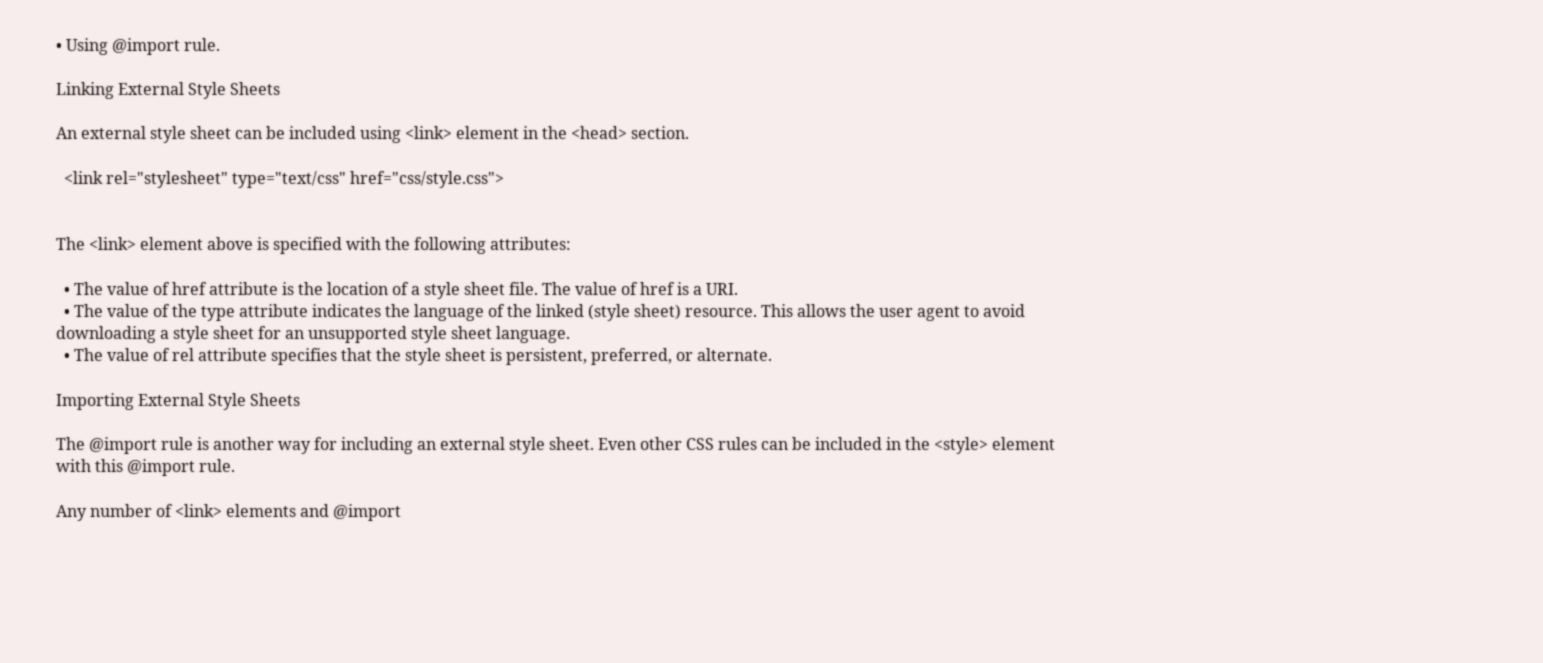• Using @import rule.

Linking External Style Sheets

An external style sheet can be included using <link> element in the <head> section.

  <link rel="stylesheet" type="text/css" href="css/style.css">


The <link> element above is specified with the following attributes:

  • The value of href attribute is the location of a style sheet file. The value of href is a URI.
  • The value of the type attribute indicates the language of the linked (style sheet) resource. This allows the user agent to avoid downloading a style sheet for an unsupported style sheet language.
  • The value of rel attribute specifies that the style sheet is persistent, preferred, or alternate.

Importing External Style Sheets

The @import rule is another way for including an external style sheet. Even other CSS rules can be included in the <style> element with this @import rule.

Any number of <link> elements and @import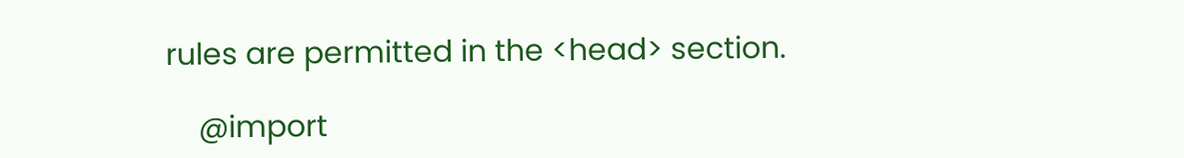rules are permitted in the <head> section.

    @import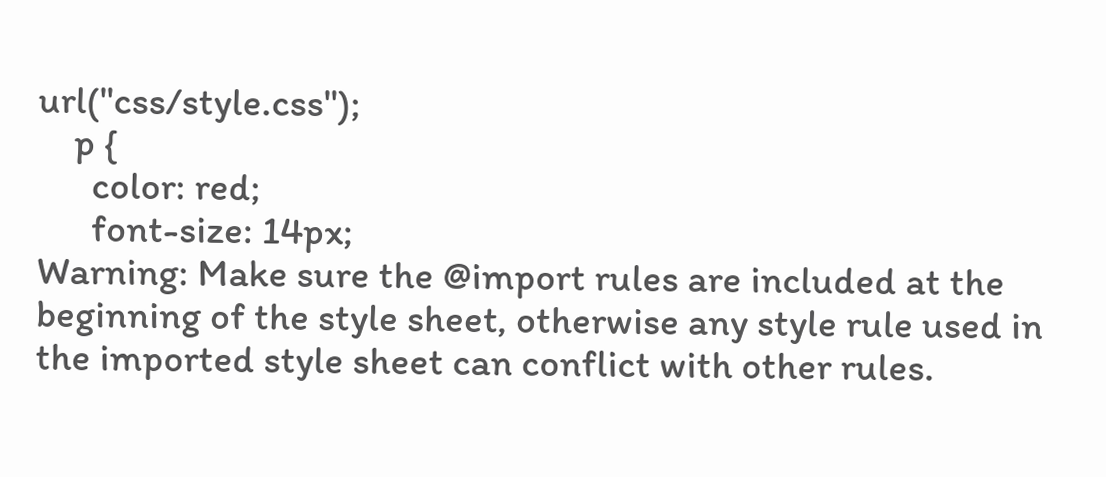url("css/style.css");
    p {
      color: red;
      font-size: 14px;
Warning: Make sure the @import rules are included at the beginning of the style sheet, otherwise any style rule used in the imported style sheet can conflict with other rules.